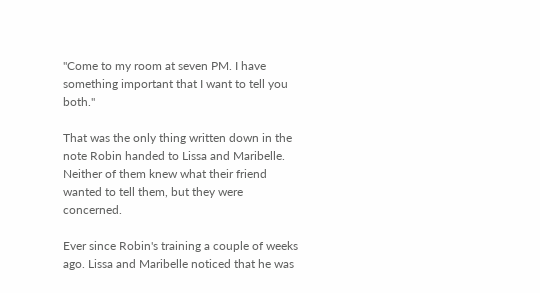"Come to my room at seven PM. I have something important that I want to tell you both."

That was the only thing written down in the note Robin handed to Lissa and Maribelle. Neither of them knew what their friend wanted to tell them, but they were concerned.

Ever since Robin's training a couple of weeks ago. Lissa and Maribelle noticed that he was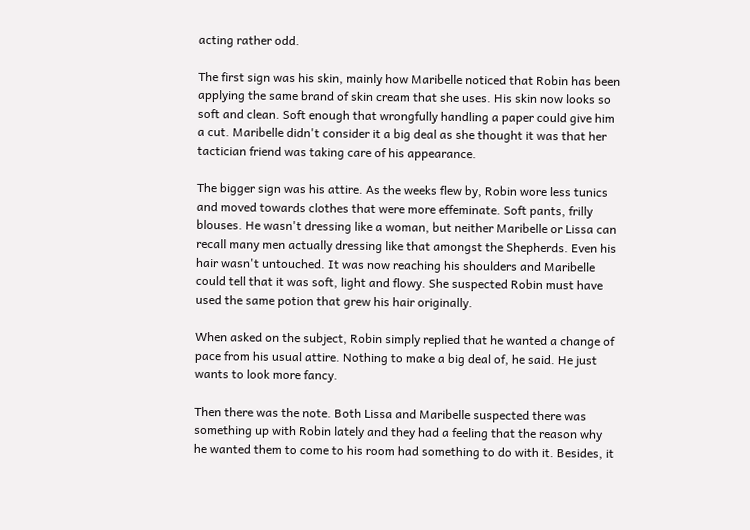acting rather odd.

The first sign was his skin, mainly how Maribelle noticed that Robin has been applying the same brand of skin cream that she uses. His skin now looks so soft and clean. Soft enough that wrongfully handling a paper could give him a cut. Maribelle didn't consider it a big deal as she thought it was that her tactician friend was taking care of his appearance.

The bigger sign was his attire. As the weeks flew by, Robin wore less tunics and moved towards clothes that were more effeminate. Soft pants, frilly blouses. He wasn't dressing like a woman, but neither Maribelle or Lissa can recall many men actually dressing like that amongst the Shepherds. Even his hair wasn't untouched. It was now reaching his shoulders and Maribelle could tell that it was soft, light and flowy. She suspected Robin must have used the same potion that grew his hair originally.

When asked on the subject, Robin simply replied that he wanted a change of pace from his usual attire. Nothing to make a big deal of, he said. He just wants to look more fancy.

Then there was the note. Both Lissa and Maribelle suspected there was something up with Robin lately and they had a feeling that the reason why he wanted them to come to his room had something to do with it. Besides, it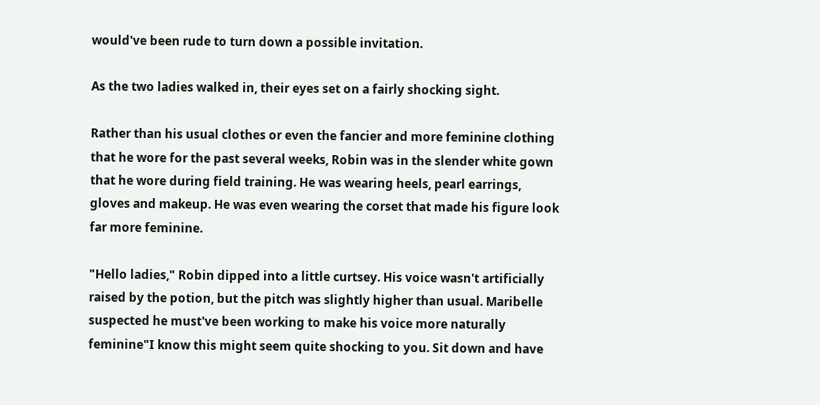would've been rude to turn down a possible invitation.

As the two ladies walked in, their eyes set on a fairly shocking sight.

Rather than his usual clothes or even the fancier and more feminine clothing that he wore for the past several weeks, Robin was in the slender white gown that he wore during field training. He was wearing heels, pearl earrings, gloves and makeup. He was even wearing the corset that made his figure look far more feminine.

"Hello ladies," Robin dipped into a little curtsey. His voice wasn't artificially raised by the potion, but the pitch was slightly higher than usual. Maribelle suspected he must've been working to make his voice more naturally feminine"I know this might seem quite shocking to you. Sit down and have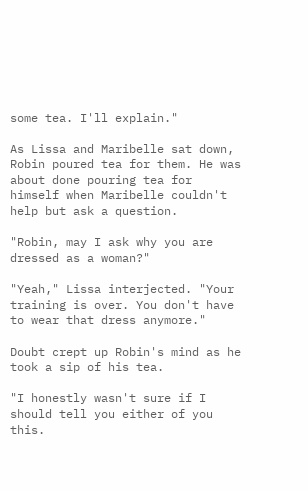some tea. I'll explain."

As Lissa and Maribelle sat down, Robin poured tea for them. He was about done pouring tea for himself when Maribelle couldn't help but ask a question.

"Robin, may I ask why you are dressed as a woman?"

"Yeah," Lissa interjected. "Your training is over. You don't have to wear that dress anymore."

Doubt crept up Robin's mind as he took a sip of his tea.

"I honestly wasn't sure if I should tell you either of you this.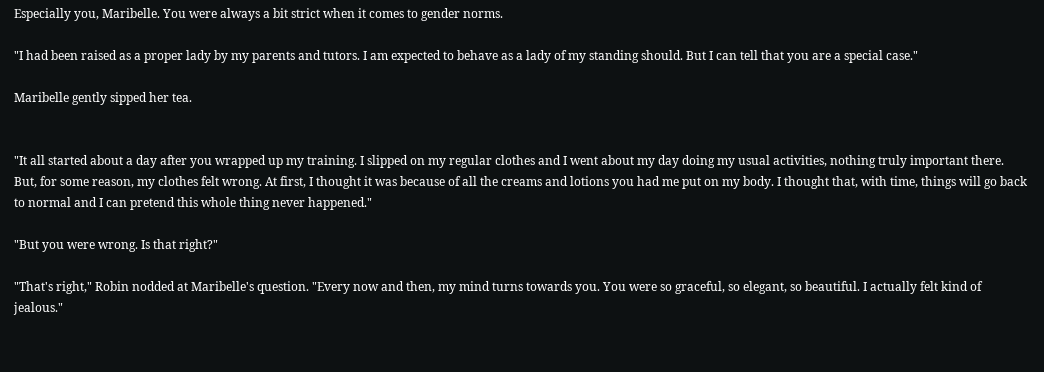Especially you, Maribelle. You were always a bit strict when it comes to gender norms.

"I had been raised as a proper lady by my parents and tutors. I am expected to behave as a lady of my standing should. But I can tell that you are a special case."

Maribelle gently sipped her tea.


"It all started about a day after you wrapped up my training. I slipped on my regular clothes and I went about my day doing my usual activities, nothing truly important there. But, for some reason, my clothes felt wrong. At first, I thought it was because of all the creams and lotions you had me put on my body. I thought that, with time, things will go back to normal and I can pretend this whole thing never happened."

"But you were wrong. Is that right?"

"That's right," Robin nodded at Maribelle's question. "Every now and then, my mind turns towards you. You were so graceful, so elegant, so beautiful. I actually felt kind of jealous."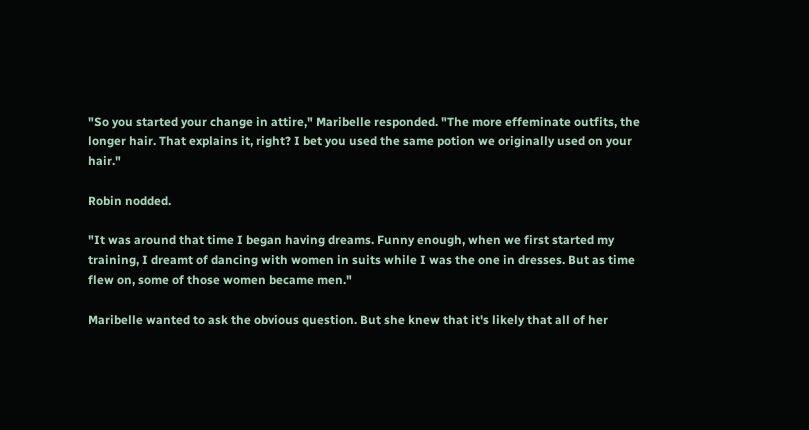"So you started your change in attire," Maribelle responded. "The more effeminate outfits, the longer hair. That explains it, right? I bet you used the same potion we originally used on your hair."

Robin nodded.

"It was around that time I began having dreams. Funny enough, when we first started my training, I dreamt of dancing with women in suits while I was the one in dresses. But as time flew on, some of those women became men."

Maribelle wanted to ask the obvious question. But she knew that it's likely that all of her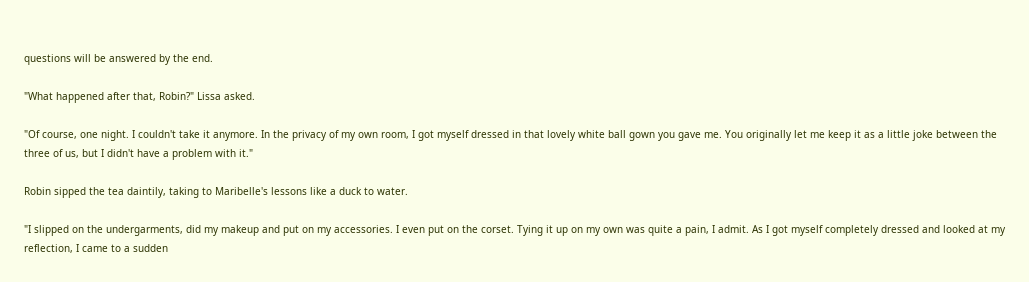questions will be answered by the end.

"What happened after that, Robin?" Lissa asked.

"Of course, one night. I couldn't take it anymore. In the privacy of my own room, I got myself dressed in that lovely white ball gown you gave me. You originally let me keep it as a little joke between the three of us, but I didn't have a problem with it."

Robin sipped the tea daintily, taking to Maribelle's lessons like a duck to water.

"I slipped on the undergarments, did my makeup and put on my accessories. I even put on the corset. Tying it up on my own was quite a pain, I admit. As I got myself completely dressed and looked at my reflection, I came to a sudden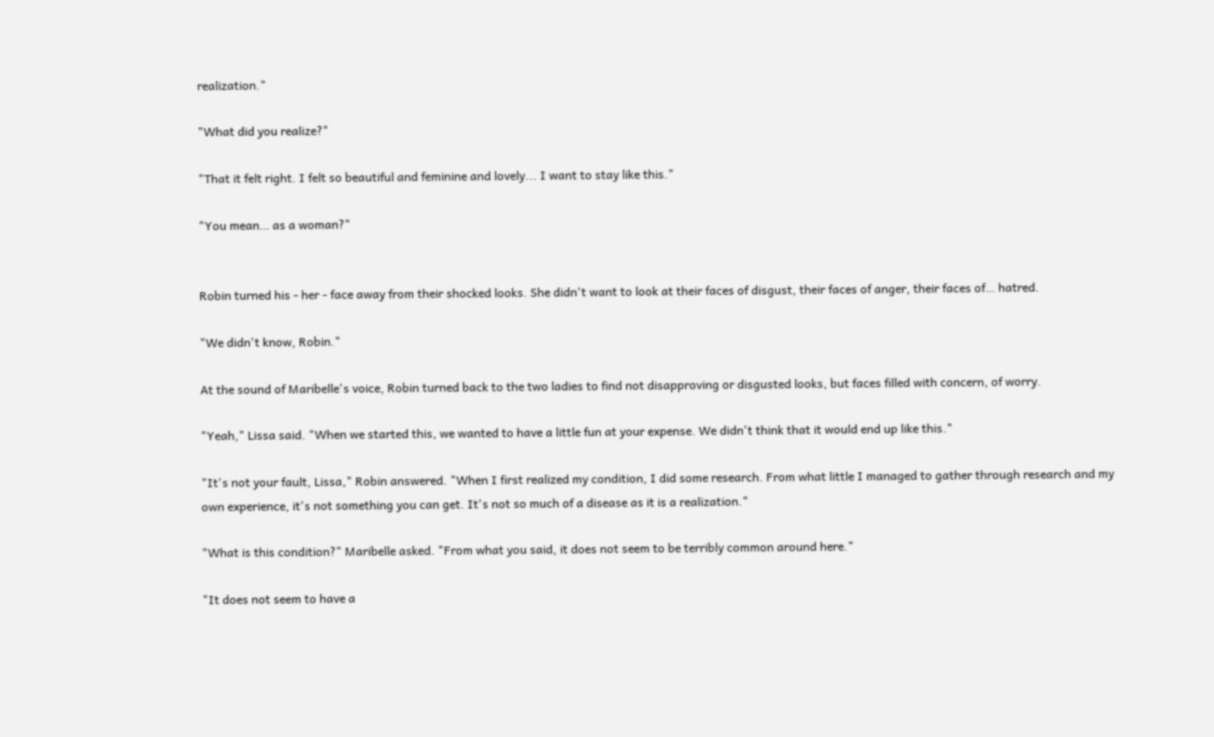realization."

"What did you realize?"

"That it felt right. I felt so beautiful and feminine and lovely... I want to stay like this."

"You mean… as a woman?"


Robin turned his - her - face away from their shocked looks. She didn't want to look at their faces of disgust, their faces of anger, their faces of… hatred.

"We didn't know, Robin."

At the sound of Maribelle's voice, Robin turned back to the two ladies to find not disapproving or disgusted looks, but faces filled with concern, of worry.

"Yeah," Lissa said. "When we started this, we wanted to have a little fun at your expense. We didn't think that it would end up like this."

"It's not your fault, Lissa," Robin answered. "When I first realized my condition, I did some research. From what little I managed to gather through research and my own experience, it's not something you can get. It's not so much of a disease as it is a realization."

"What is this condition?" Maribelle asked. "From what you said, it does not seem to be terribly common around here."

"It does not seem to have a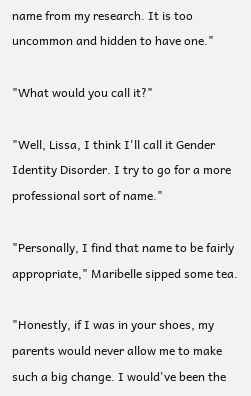name from my research. It is too uncommon and hidden to have one."

"What would you call it?"

"Well, Lissa, I think I'll call it Gender Identity Disorder. I try to go for a more professional sort of name."

"Personally, I find that name to be fairly appropriate," Maribelle sipped some tea.

"Honestly, if I was in your shoes, my parents would never allow me to make such a big change. I would've been the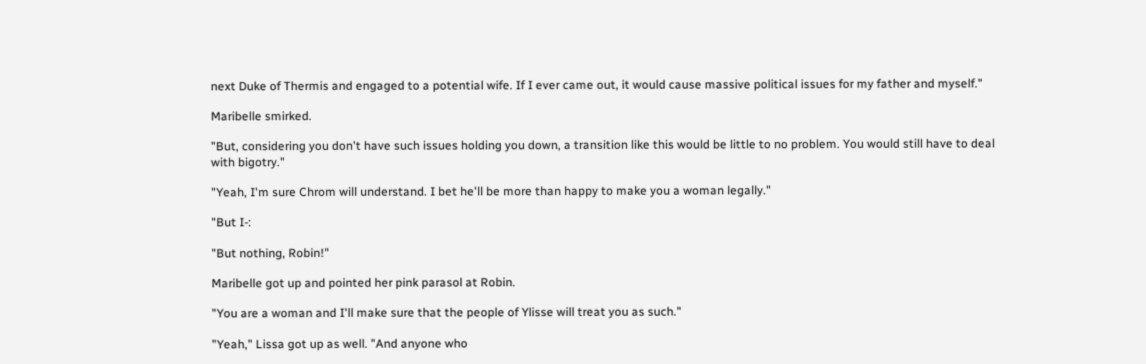next Duke of Thermis and engaged to a potential wife. If I ever came out, it would cause massive political issues for my father and myself."

Maribelle smirked.

"But, considering you don't have such issues holding you down, a transition like this would be little to no problem. You would still have to deal with bigotry."

"Yeah, I'm sure Chrom will understand. I bet he'll be more than happy to make you a woman legally."

"But I-:

"But nothing, Robin!"

Maribelle got up and pointed her pink parasol at Robin.

"You are a woman and I'll make sure that the people of Ylisse will treat you as such."

"Yeah," Lissa got up as well. "And anyone who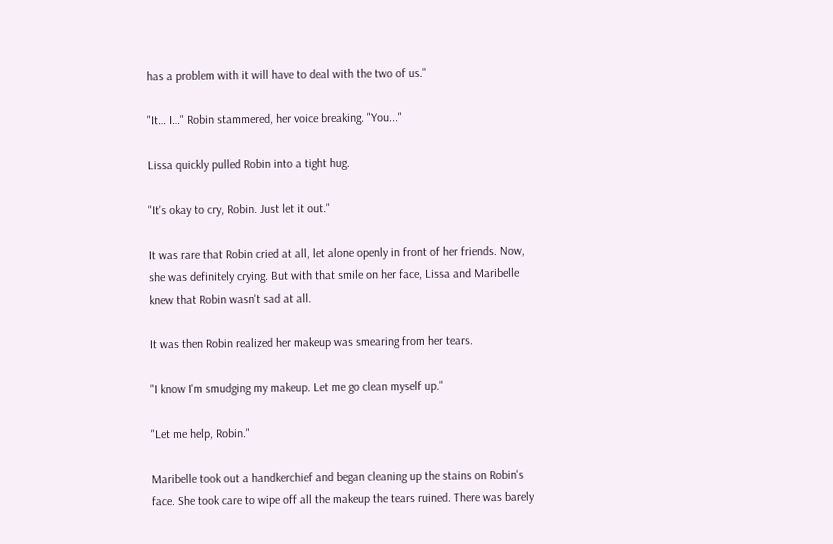has a problem with it will have to deal with the two of us."

"It… I…" Robin stammered, her voice breaking. "You..."

Lissa quickly pulled Robin into a tight hug.

"It's okay to cry, Robin. Just let it out."

It was rare that Robin cried at all, let alone openly in front of her friends. Now, she was definitely crying. But with that smile on her face, Lissa and Maribelle knew that Robin wasn't sad at all.

It was then Robin realized her makeup was smearing from her tears.

"I know I'm smudging my makeup. Let me go clean myself up."

"Let me help, Robin."

Maribelle took out a handkerchief and began cleaning up the stains on Robin's face. She took care to wipe off all the makeup the tears ruined. There was barely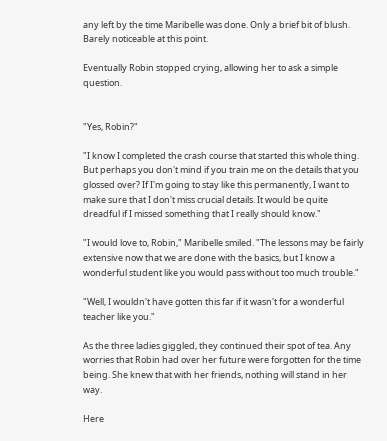any left by the time Maribelle was done. Only a brief bit of blush. Barely noticeable at this point.

Eventually Robin stopped crying, allowing her to ask a simple question.


"Yes, Robin?"

"I know I completed the crash course that started this whole thing. But perhaps you don't mind if you train me on the details that you glossed over? If I'm going to stay like this permanently, I want to make sure that I don't miss crucial details. It would be quite dreadful if I missed something that I really should know."

"I would love to, Robin," Maribelle smiled. "The lessons may be fairly extensive now that we are done with the basics, but I know a wonderful student like you would pass without too much trouble."

"Well, I wouldn't have gotten this far if it wasn't for a wonderful teacher like you."

As the three ladies giggled, they continued their spot of tea. Any worries that Robin had over her future were forgotten for the time being. She knew that with her friends, nothing will stand in her way.

Here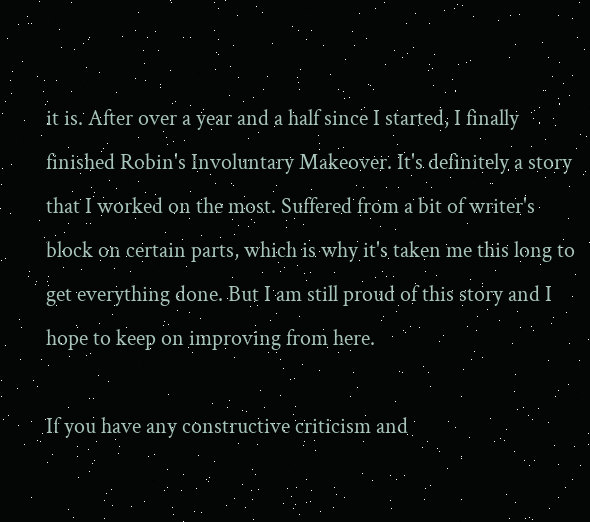it is. After over a year and a half since I started, I finally finished Robin's Involuntary Makeover. It's definitely a story that I worked on the most. Suffered from a bit of writer's block on certain parts, which is why it's taken me this long to get everything done. But I am still proud of this story and I hope to keep on improving from here.

If you have any constructive criticism and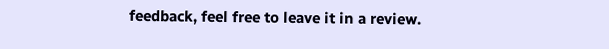feedback, feel free to leave it in a review.